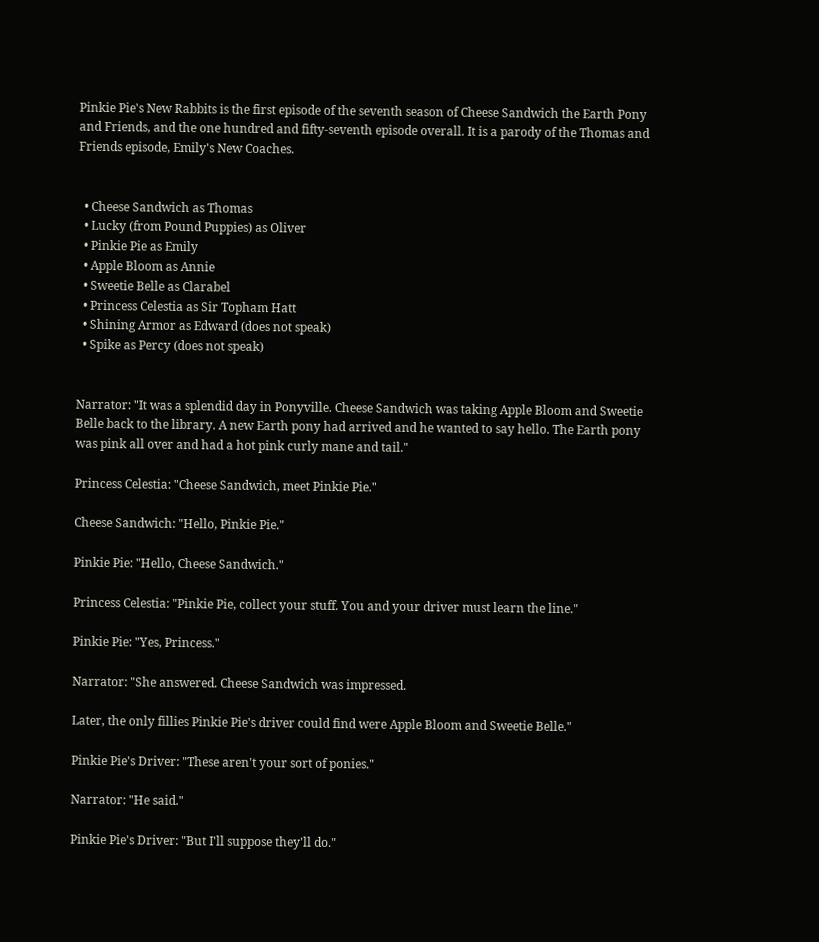Pinkie Pie's New Rabbits is the first episode of the seventh season of Cheese Sandwich the Earth Pony and Friends, and the one hundred and fifty-seventh episode overall. It is a parody of the Thomas and Friends episode, Emily's New Coaches.


  • Cheese Sandwich as Thomas
  • Lucky (from Pound Puppies) as Oliver
  • Pinkie Pie as Emily
  • Apple Bloom as Annie
  • Sweetie Belle as Clarabel
  • Princess Celestia as Sir Topham Hatt
  • Shining Armor as Edward (does not speak)
  • Spike as Percy (does not speak)


Narrator: "It was a splendid day in Ponyville. Cheese Sandwich was taking Apple Bloom and Sweetie Belle back to the library. A new Earth pony had arrived and he wanted to say hello. The Earth pony was pink all over and had a hot pink curly mane and tail."

Princess Celestia: "Cheese Sandwich, meet Pinkie Pie."

Cheese Sandwich: "Hello, Pinkie Pie."

Pinkie Pie: "Hello, Cheese Sandwich."

Princess Celestia: "Pinkie Pie, collect your stuff. You and your driver must learn the line."

Pinkie Pie: "Yes, Princess."

Narrator: "She answered. Cheese Sandwich was impressed.

Later, the only fillies Pinkie Pie's driver could find were Apple Bloom and Sweetie Belle."

Pinkie Pie's Driver: "These aren't your sort of ponies."

Narrator: "He said."

Pinkie Pie's Driver: "But I'll suppose they'll do."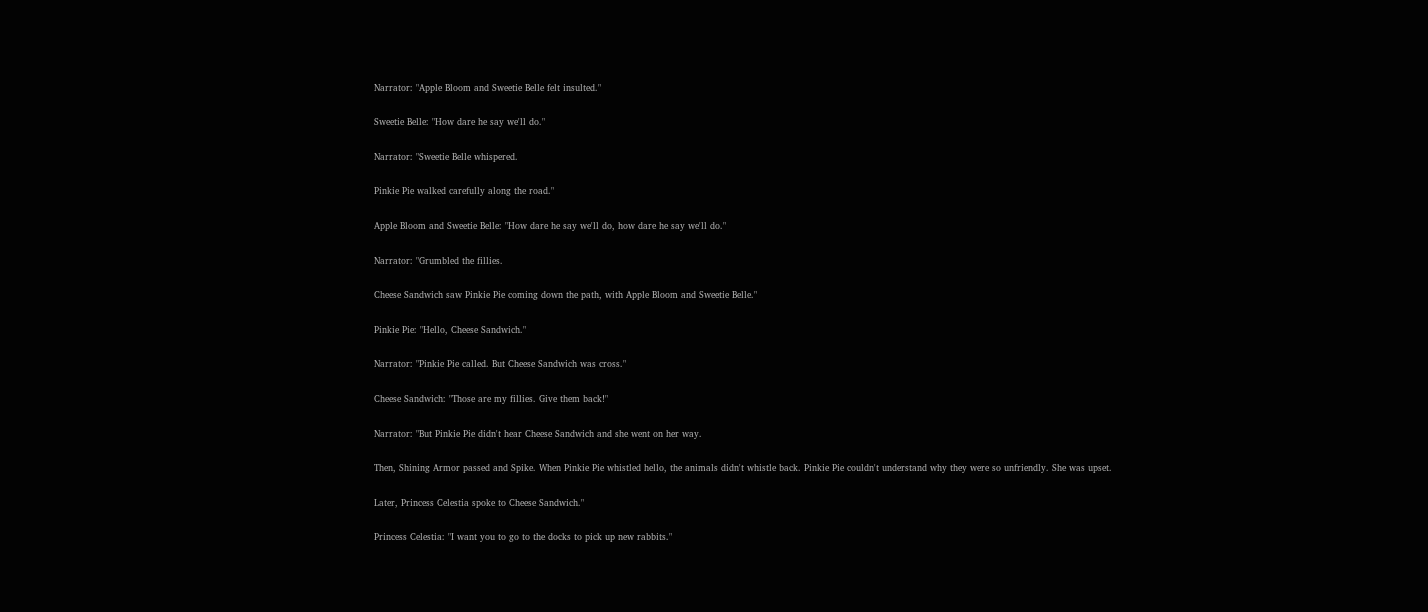Narrator: "Apple Bloom and Sweetie Belle felt insulted."

Sweetie Belle: "How dare he say we'll do."

Narrator: "Sweetie Belle whispered.

Pinkie Pie walked carefully along the road."

Apple Bloom and Sweetie Belle: "How dare he say we'll do, how dare he say we'll do."

Narrator: "Grumbled the fillies.

Cheese Sandwich saw Pinkie Pie coming down the path, with Apple Bloom and Sweetie Belle."

Pinkie Pie: "Hello, Cheese Sandwich."

Narrator: "Pinkie Pie called. But Cheese Sandwich was cross."

Cheese Sandwich: "Those are my fillies. Give them back!"

Narrator: "But Pinkie Pie didn't hear Cheese Sandwich and she went on her way.

Then, Shining Armor passed and Spike. When Pinkie Pie whistled hello, the animals didn't whistle back. Pinkie Pie couldn't understand why they were so unfriendly. She was upset.

Later, Princess Celestia spoke to Cheese Sandwich."

Princess Celestia: "I want you to go to the docks to pick up new rabbits."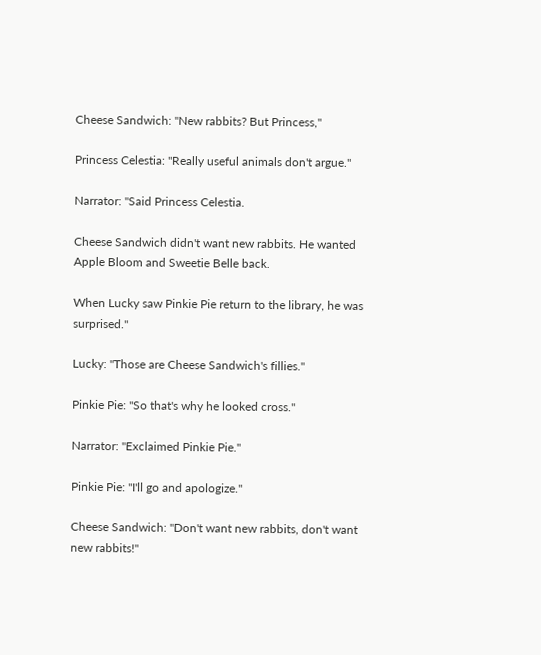Cheese Sandwich: "New rabbits? But Princess,"

Princess Celestia: "Really useful animals don't argue."

Narrator: "Said Princess Celestia.

Cheese Sandwich didn't want new rabbits. He wanted Apple Bloom and Sweetie Belle back.

When Lucky saw Pinkie Pie return to the library, he was surprised."

Lucky: "Those are Cheese Sandwich's fillies."

Pinkie Pie: "So that's why he looked cross."

Narrator: "Exclaimed Pinkie Pie."

Pinkie Pie: "I'll go and apologize."

Cheese Sandwich: "Don't want new rabbits, don't want new rabbits!"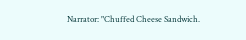Narrator: "Chuffed Cheese Sandwich.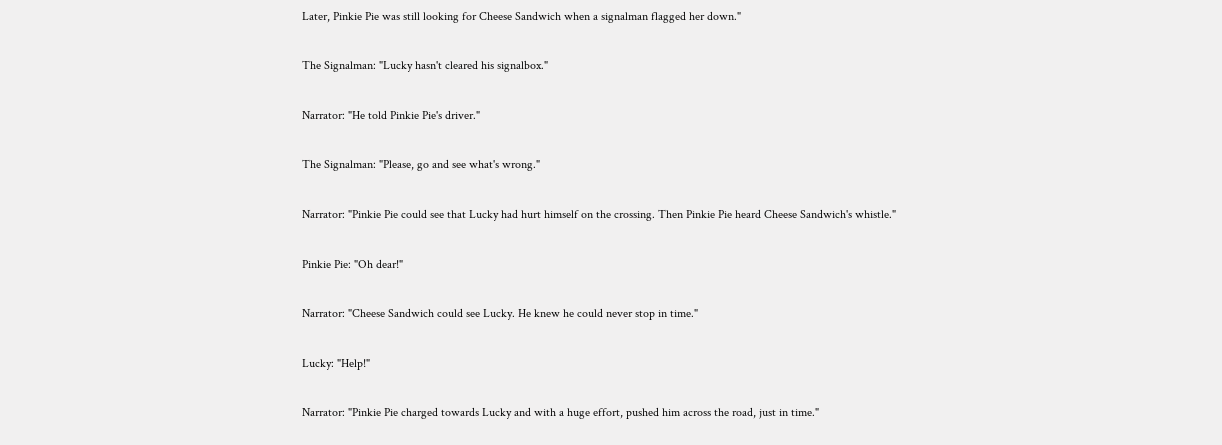Later, Pinkie Pie was still looking for Cheese Sandwich when a signalman flagged her down."

The Signalman: "Lucky hasn't cleared his signalbox."

Narrator: "He told Pinkie Pie's driver."

The Signalman: "Please, go and see what's wrong."

Narrator: "Pinkie Pie could see that Lucky had hurt himself on the crossing. Then Pinkie Pie heard Cheese Sandwich's whistle."

Pinkie Pie: "Oh dear!"

Narrator: "Cheese Sandwich could see Lucky. He knew he could never stop in time."

Lucky: "Help!"

Narrator: "Pinkie Pie charged towards Lucky and with a huge effort, pushed him across the road, just in time."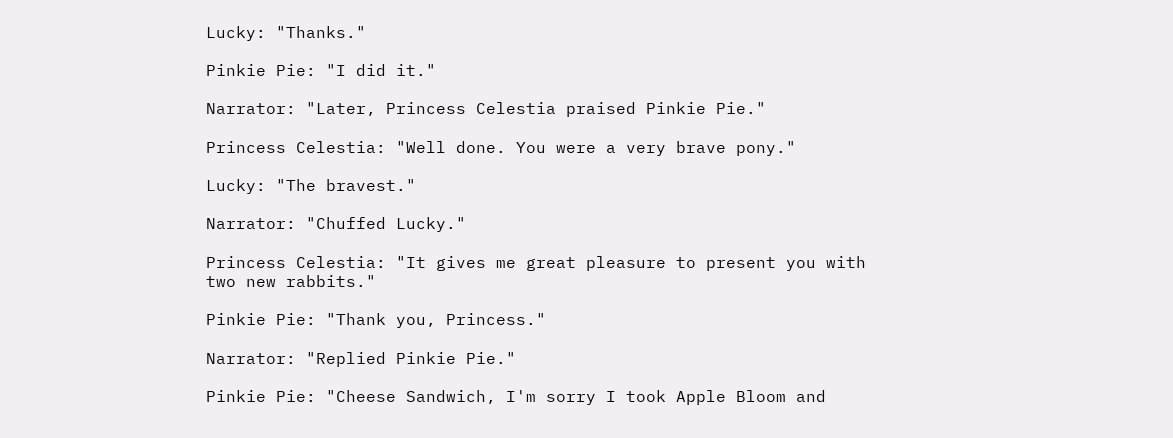Lucky: "Thanks."

Pinkie Pie: "I did it."

Narrator: "Later, Princess Celestia praised Pinkie Pie."

Princess Celestia: "Well done. You were a very brave pony."

Lucky: "The bravest."

Narrator: "Chuffed Lucky."

Princess Celestia: "It gives me great pleasure to present you with two new rabbits."

Pinkie Pie: "Thank you, Princess."

Narrator: "Replied Pinkie Pie."

Pinkie Pie: "Cheese Sandwich, I'm sorry I took Apple Bloom and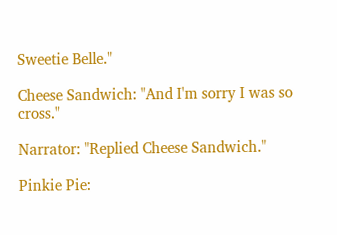Sweetie Belle."

Cheese Sandwich: "And I'm sorry I was so cross."

Narrator: "Replied Cheese Sandwich."

Pinkie Pie: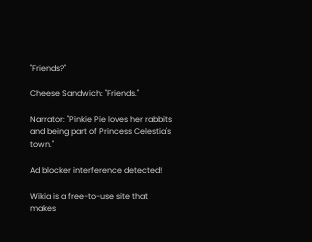"Friends?"

Cheese Sandwich: "Friends."

Narrator: "Pinkie Pie loves her rabbits and being part of Princess Celestia's town."

Ad blocker interference detected!

Wikia is a free-to-use site that makes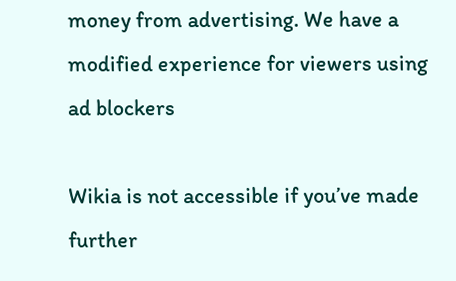money from advertising. We have a modified experience for viewers using ad blockers

Wikia is not accessible if you’ve made further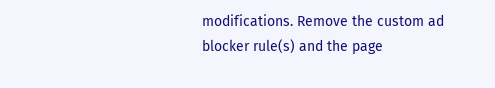modifications. Remove the custom ad blocker rule(s) and the page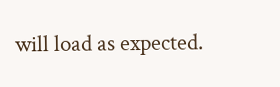will load as expected.